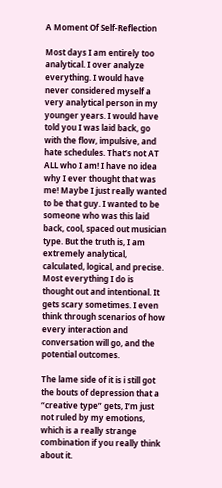A Moment Of Self-Reflection

Most days I am entirely too analytical. I over analyze everything. I would have never considered myself a very analytical person in my younger years. I would have told you I was laid back, go with the flow, impulsive, and hate schedules. That’s not AT ALL who I am! I have no idea why I ever thought that was me! Maybe I just really wanted to be that guy. I wanted to be someone who was this laid back, cool, spaced out musician type. But the truth is, I am extremely analytical, calculated, logical, and precise. Most everything I do is thought out and intentional. It gets scary sometimes. I even think through scenarios of how every interaction and conversation will go, and the potential outcomes.

The lame side of it is i still got the bouts of depression that a “creative type” gets, I’m just not ruled by my emotions, which is a really strange combination if you really think about it.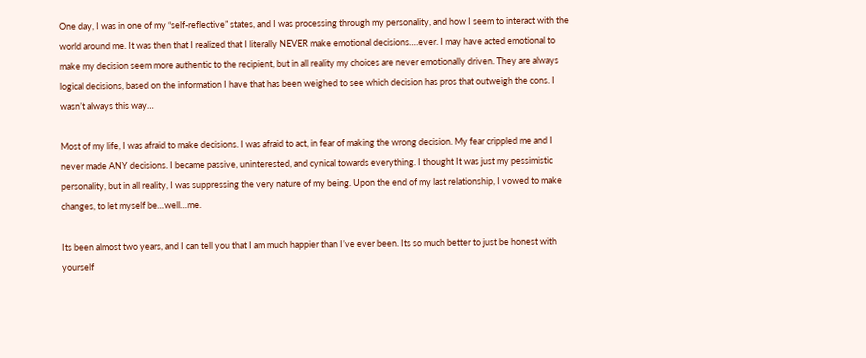One day, I was in one of my “self-reflective” states, and I was processing through my personality, and how I seem to interact with the world around me. It was then that I realized that I literally NEVER make emotional decisions….ever. I may have acted emotional to make my decision seem more authentic to the recipient, but in all reality my choices are never emotionally driven. They are always logical decisions, based on the information I have that has been weighed to see which decision has pros that outweigh the cons. I wasn’t always this way…

Most of my life, I was afraid to make decisions. I was afraid to act, in fear of making the wrong decision. My fear crippled me and I never made ANY decisions. I became passive, uninterested, and cynical towards everything. I thought It was just my pessimistic personality, but in all reality, I was suppressing the very nature of my being. Upon the end of my last relationship, I vowed to make changes, to let myself be…well…me.

Its been almost two years, and I can tell you that I am much happier than I’ve ever been. Its so much better to just be honest with yourself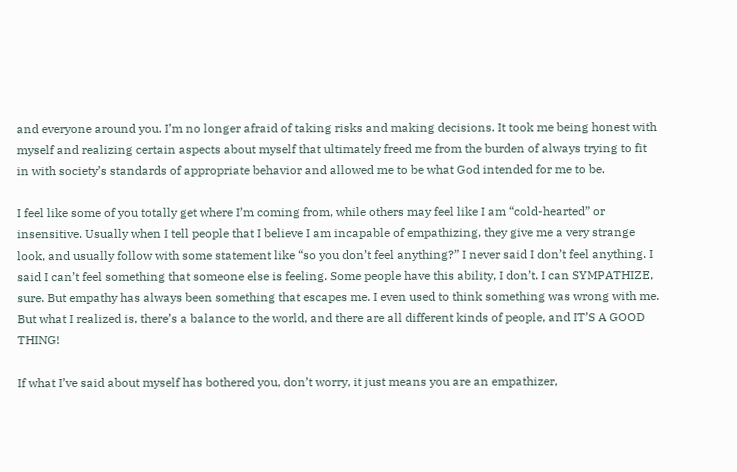and everyone around you. I’m no longer afraid of taking risks and making decisions. It took me being honest with myself and realizing certain aspects about myself that ultimately freed me from the burden of always trying to fit in with society’s standards of appropriate behavior and allowed me to be what God intended for me to be.

I feel like some of you totally get where I’m coming from, while others may feel like I am “cold-hearted” or insensitive. Usually when I tell people that I believe I am incapable of empathizing, they give me a very strange look, and usually follow with some statement like “so you don’t feel anything?” I never said I don’t feel anything. I said I can’t feel something that someone else is feeling. Some people have this ability, I don’t. I can SYMPATHIZE, sure. But empathy has always been something that escapes me. I even used to think something was wrong with me. But what I realized is, there’s a balance to the world, and there are all different kinds of people, and IT’S A GOOD THING!

If what I’ve said about myself has bothered you, don’t worry, it just means you are an empathizer,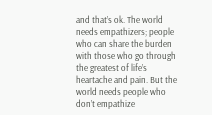and that’s ok. The world needs empathizers; people who can share the burden with those who go through the greatest of life’s heartache and pain. But the world needs people who don’t empathize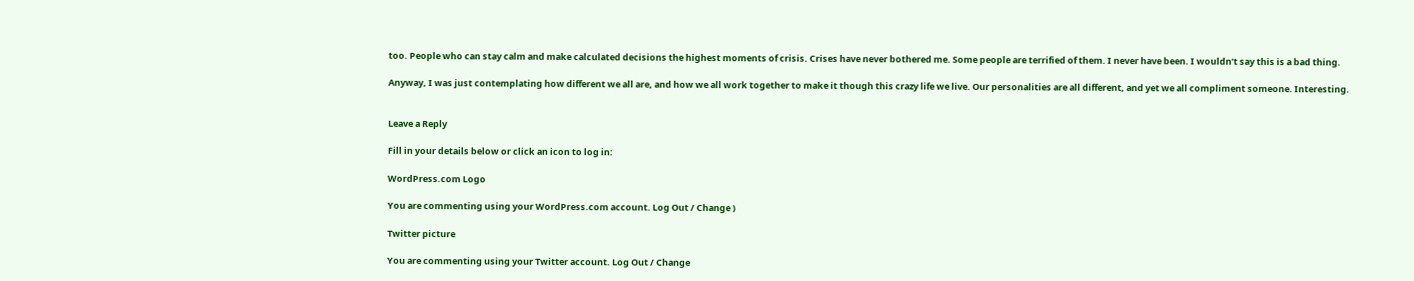too. People who can stay calm and make calculated decisions the highest moments of crisis. Crises have never bothered me. Some people are terrified of them. I never have been. I wouldn’t say this is a bad thing.

Anyway, I was just contemplating how different we all are, and how we all work together to make it though this crazy life we live. Our personalities are all different, and yet we all compliment someone. Interesting.


Leave a Reply

Fill in your details below or click an icon to log in:

WordPress.com Logo

You are commenting using your WordPress.com account. Log Out / Change )

Twitter picture

You are commenting using your Twitter account. Log Out / Change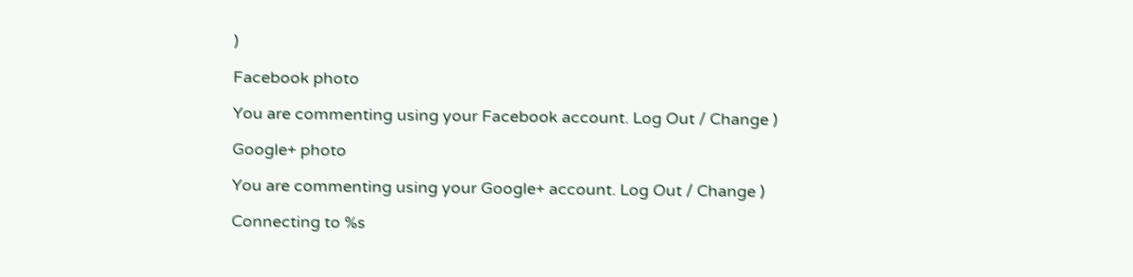)

Facebook photo

You are commenting using your Facebook account. Log Out / Change )

Google+ photo

You are commenting using your Google+ account. Log Out / Change )

Connecting to %s